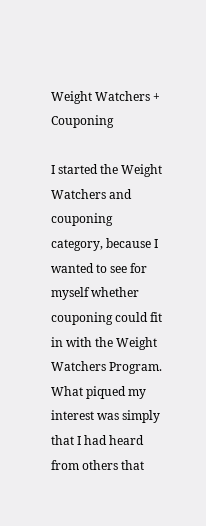Weight Watchers + Couponing

I started the Weight Watchers and couponing category, because I wanted to see for myself whether couponing could fit in with the Weight Watchers Program. What piqued my interest was simply that I had heard from others that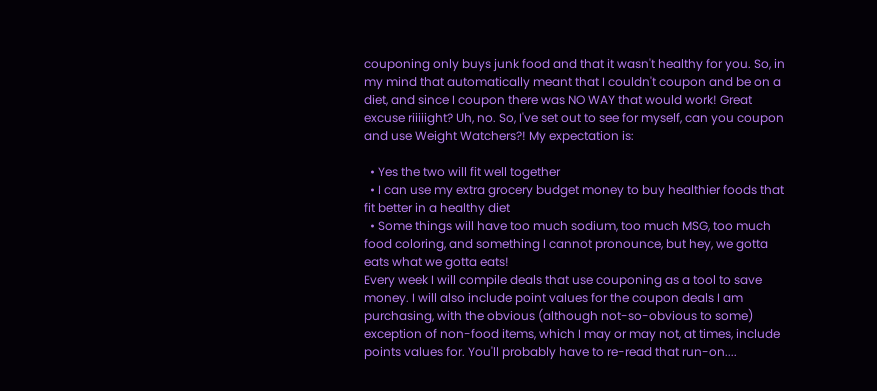couponing only buys junk food and that it wasn't healthy for you. So, in my mind that automatically meant that I couldn't coupon and be on a diet, and since I coupon there was NO WAY that would work! Great excuse riiiiight? Uh, no. So, I've set out to see for myself, can you coupon and use Weight Watchers?! My expectation is:

  • Yes the two will fit well together
  • I can use my extra grocery budget money to buy healthier foods that fit better in a healthy diet
  • Some things will have too much sodium, too much MSG, too much food coloring, and something I cannot pronounce, but hey, we gotta eats what we gotta eats!
Every week I will compile deals that use couponing as a tool to save money. I will also include point values for the coupon deals I am purchasing, with the obvious (although not-so-obvious to some) exception of non-food items, which I may or may not, at times, include points values for. You'll probably have to re-read that run-on....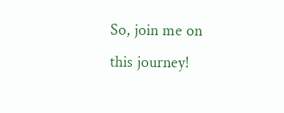So, join me on this journey!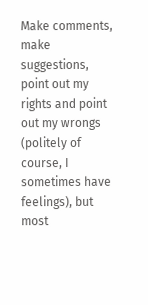Make comments, make suggestions, point out my rights and point out my wrongs (politely of course, I sometimes have feelings), but most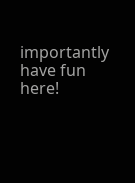importantly have fun here!